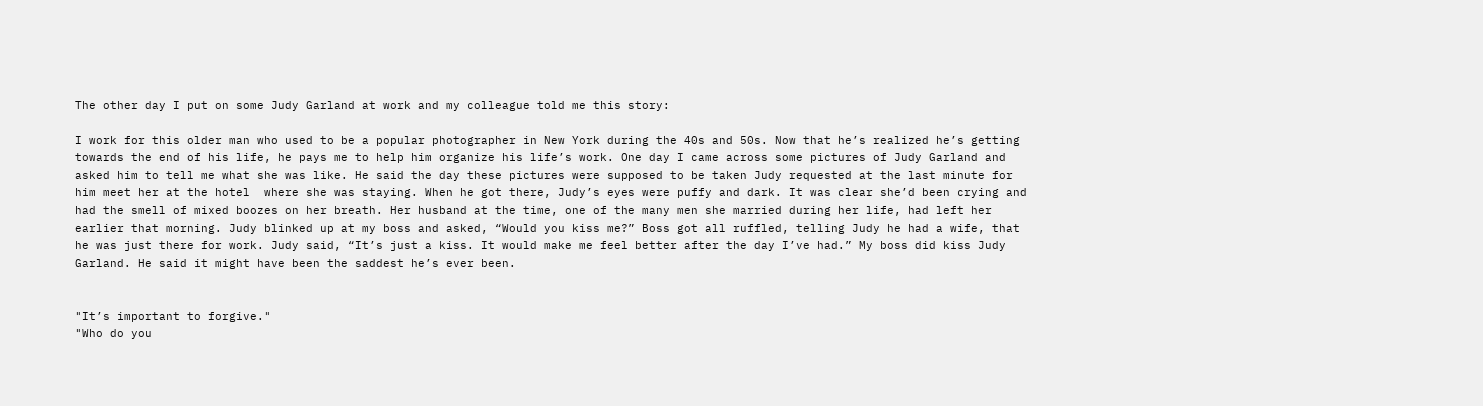The other day I put on some Judy Garland at work and my colleague told me this story:

I work for this older man who used to be a popular photographer in New York during the 40s and 50s. Now that he’s realized he’s getting towards the end of his life, he pays me to help him organize his life’s work. One day I came across some pictures of Judy Garland and asked him to tell me what she was like. He said the day these pictures were supposed to be taken Judy requested at the last minute for him meet her at the hotel  where she was staying. When he got there, Judy’s eyes were puffy and dark. It was clear she’d been crying and had the smell of mixed boozes on her breath. Her husband at the time, one of the many men she married during her life, had left her earlier that morning. Judy blinked up at my boss and asked, “Would you kiss me?” Boss got all ruffled, telling Judy he had a wife, that he was just there for work. Judy said, “It’s just a kiss. It would make me feel better after the day I’ve had.” My boss did kiss Judy Garland. He said it might have been the saddest he’s ever been.


"It’s important to forgive."
"Who do you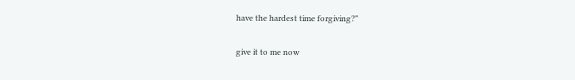have the hardest time forgiving?"

give it to me now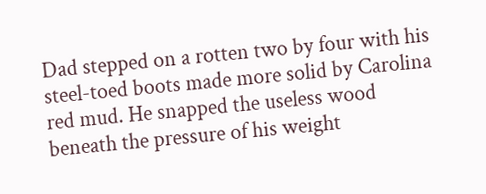Dad stepped on a rotten two by four with his steel-toed boots made more solid by Carolina red mud. He snapped the useless wood beneath the pressure of his weight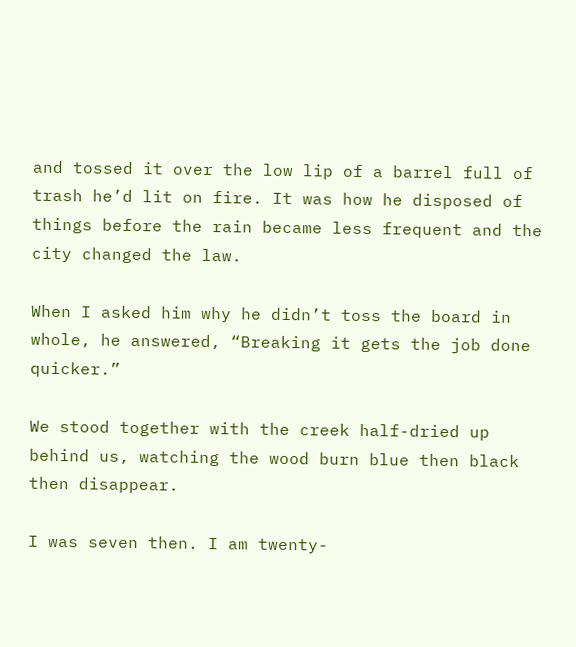and tossed it over the low lip of a barrel full of trash he’d lit on fire. It was how he disposed of things before the rain became less frequent and the city changed the law.

When I asked him why he didn’t toss the board in whole, he answered, “Breaking it gets the job done quicker.”

We stood together with the creek half-dried up behind us, watching the wood burn blue then black then disappear.

I was seven then. I am twenty-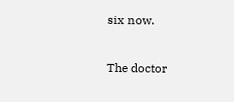six now.

The doctor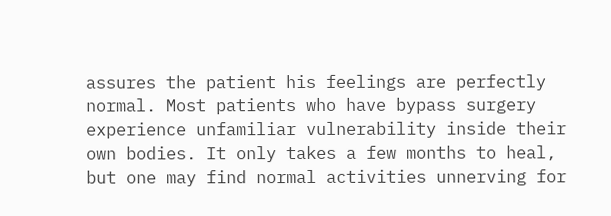assures the patient his feelings are perfectly normal. Most patients who have bypass surgery experience unfamiliar vulnerability inside their own bodies. It only takes a few months to heal, but one may find normal activities unnerving for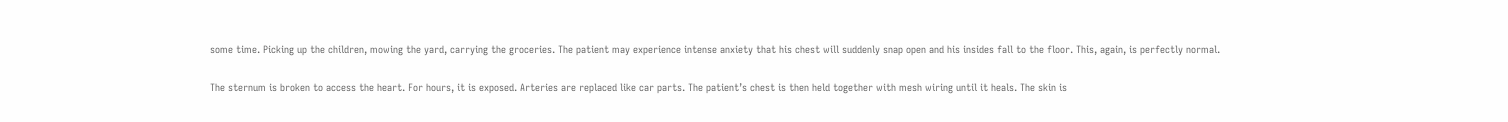some time. Picking up the children, mowing the yard, carrying the groceries. The patient may experience intense anxiety that his chest will suddenly snap open and his insides fall to the floor. This, again, is perfectly normal.

The sternum is broken to access the heart. For hours, it is exposed. Arteries are replaced like car parts. The patient’s chest is then held together with mesh wiring until it heals. The skin is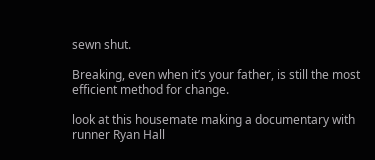sewn shut.

Breaking, even when it’s your father, is still the most efficient method for change.

look at this housemate making a documentary with runner Ryan Hall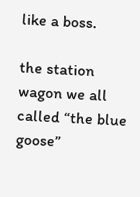like a boss.

the station wagon we all called “the blue goose”